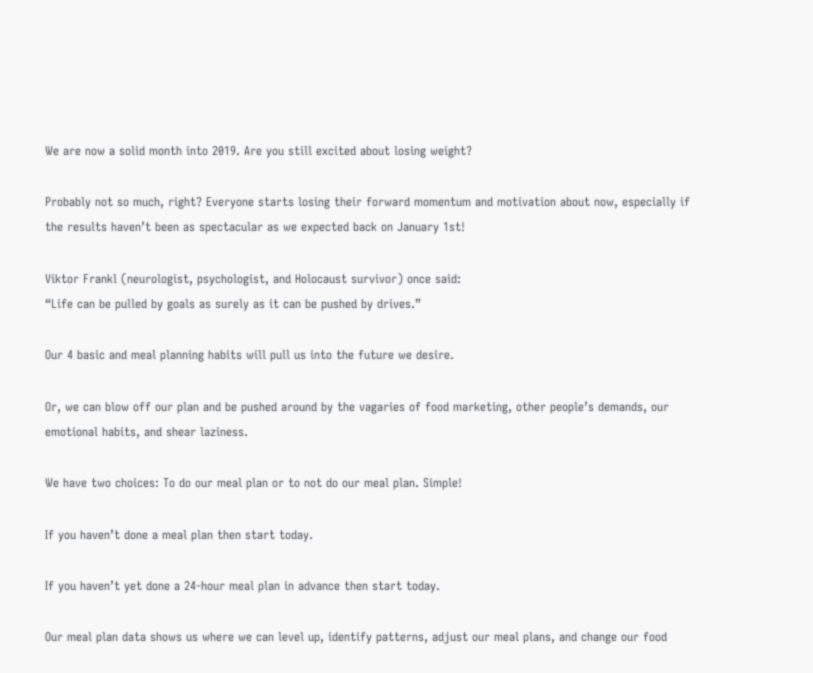We are now a solid month into 2019. Are you still excited about losing weight?

Probably not so much, right? Everyone starts losing their forward momentum and motivation about now, especially if the results haven’t been as spectacular as we expected back on January 1st!

Viktor Frankl (neurologist, psychologist, and Holocaust survivor) once said:
“Life can be pulled by goals as surely as it can be pushed by drives.”

Our 4 basic and meal planning habits will pull us into the future we desire.

Or, we can blow off our plan and be pushed around by the vagaries of food marketing, other people’s demands, our emotional habits, and shear laziness.

We have two choices: To do our meal plan or to not do our meal plan. Simple!

If you haven’t done a meal plan then start today.

If you haven’t yet done a 24-hour meal plan in advance then start today.

Our meal plan data shows us where we can level up, identify patterns, adjust our meal plans, and change our food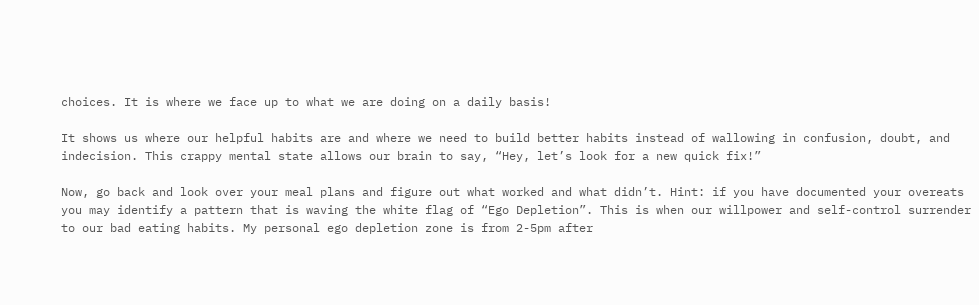choices. It is where we face up to what we are doing on a daily basis!

It shows us where our helpful habits are and where we need to build better habits instead of wallowing in confusion, doubt, and indecision. This crappy mental state allows our brain to say, “Hey, let’s look for a new quick fix!”

Now, go back and look over your meal plans and figure out what worked and what didn’t. Hint: if you have documented your overeats you may identify a pattern that is waving the white flag of “Ego Depletion”. This is when our willpower and self-control surrender to our bad eating habits. My personal ego depletion zone is from 2-5pm after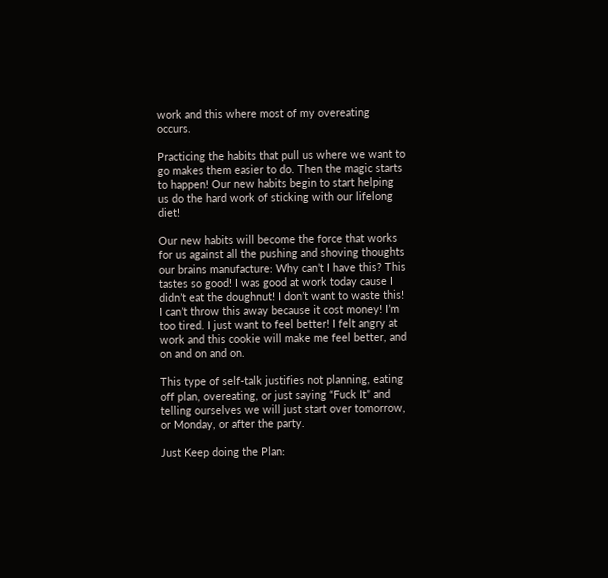work and this where most of my overeating occurs.

Practicing the habits that pull us where we want to go makes them easier to do. Then the magic starts to happen! Our new habits begin to start helping us do the hard work of sticking with our lifelong diet!

Our new habits will become the force that works for us against all the pushing and shoving thoughts our brains manufacture: Why can’t I have this? This tastes so good! I was good at work today cause I didn’t eat the doughnut! I don’t want to waste this! I can’t throw this away because it cost money! I’m too tired. I just want to feel better! I felt angry at work and this cookie will make me feel better, and on and on and on.

This type of self-talk justifies not planning, eating off plan, overeating, or just saying “Fuck It” and telling ourselves we will just start over tomorrow, or Monday, or after the party.

Just Keep doing the Plan: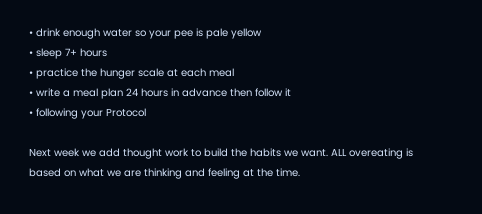• drink enough water so your pee is pale yellow
• sleep 7+ hours
• practice the hunger scale at each meal
• write a meal plan 24 hours in advance then follow it
• following your Protocol

Next week we add thought work to build the habits we want. ALL overeating is based on what we are thinking and feeling at the time.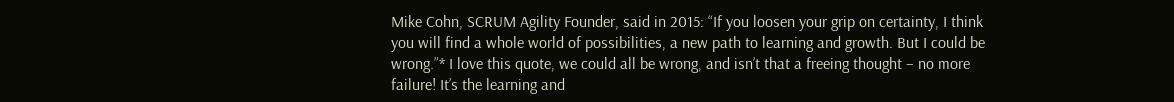Mike Cohn, SCRUM Agility Founder, said in 2015: “If you loosen your grip on certainty, I think you will find a whole world of possibilities, a new path to learning and growth. But I could be wrong.”* I love this quote, we could all be wrong, and isn’t that a freeing thought – no more failure! It’s the learning and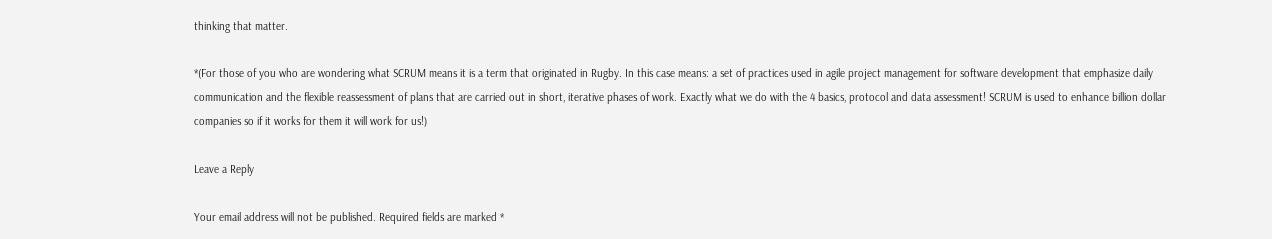thinking that matter.

*(For those of you who are wondering what SCRUM means it is a term that originated in Rugby. In this case means: a set of practices used in agile project management for software development that emphasize daily communication and the flexible reassessment of plans that are carried out in short, iterative phases of work. Exactly what we do with the 4 basics, protocol and data assessment! SCRUM is used to enhance billion dollar companies so if it works for them it will work for us!)

Leave a Reply

Your email address will not be published. Required fields are marked *